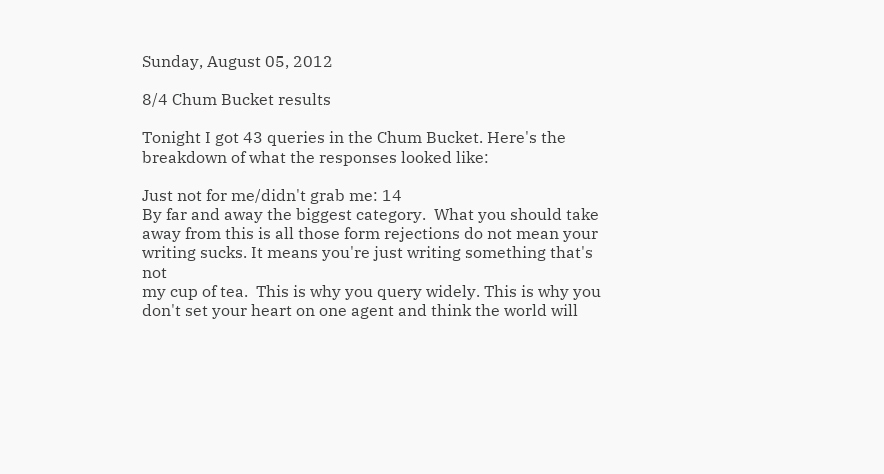Sunday, August 05, 2012

8/4 Chum Bucket results

Tonight I got 43 queries in the Chum Bucket. Here's the breakdown of what the responses looked like:

Just not for me/didn't grab me: 14
By far and away the biggest category.  What you should take away from this is all those form rejections do not mean your writing sucks. It means you're just writing something that's not
my cup of tea.  This is why you query widely. This is why you don't set your heart on one agent and think the world will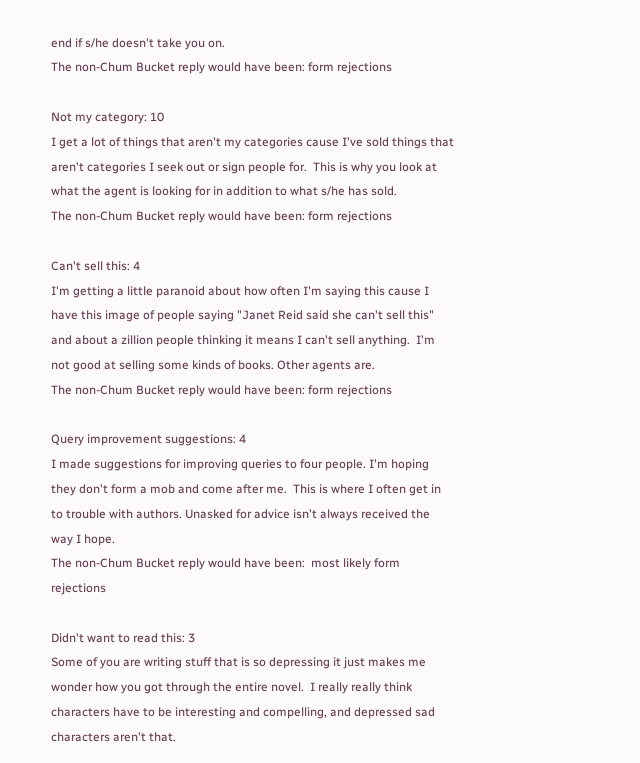end if s/he doesn't take you on.
The non-Chum Bucket reply would have been: form rejections

Not my category: 10
I get a lot of things that aren't my categories cause I've sold things that aren't categories I seek out or sign people for.  This is why you look at what the agent is looking for in addition to what s/he has sold.
The non-Chum Bucket reply would have been: form rejections

Can't sell this: 4
I'm getting a little paranoid about how often I'm saying this cause I have this image of people saying "Janet Reid said she can't sell this" and about a zillion people thinking it means I can't sell anything.  I'm not good at selling some kinds of books. Other agents are.
The non-Chum Bucket reply would have been: form rejections

Query improvement suggestions: 4
I made suggestions for improving queries to four people. I'm hoping they don't form a mob and come after me.  This is where I often get in to trouble with authors. Unasked for advice isn't always received the way I hope.
The non-Chum Bucket reply would have been:  most likely form rejections

Didn't want to read this: 3
Some of you are writing stuff that is so depressing it just makes me wonder how you got through the entire novel.  I really really think characters have to be interesting and compelling, and depressed sad characters aren't that.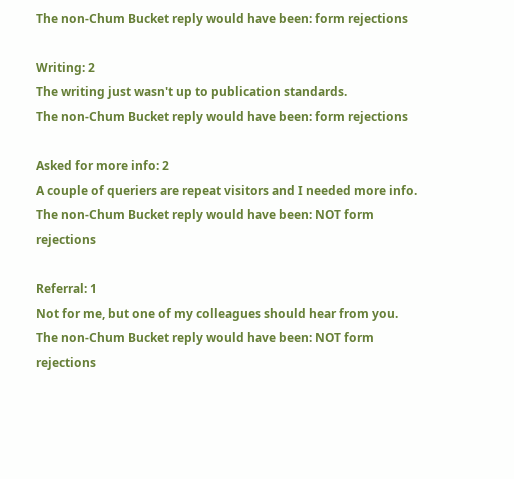The non-Chum Bucket reply would have been: form rejections

Writing: 2
The writing just wasn't up to publication standards.
The non-Chum Bucket reply would have been: form rejections

Asked for more info: 2
A couple of queriers are repeat visitors and I needed more info.
The non-Chum Bucket reply would have been: NOT form rejections

Referral: 1
Not for me, but one of my colleagues should hear from you.
The non-Chum Bucket reply would have been: NOT form rejections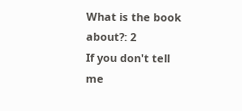What is the book about?: 2
If you don't tell me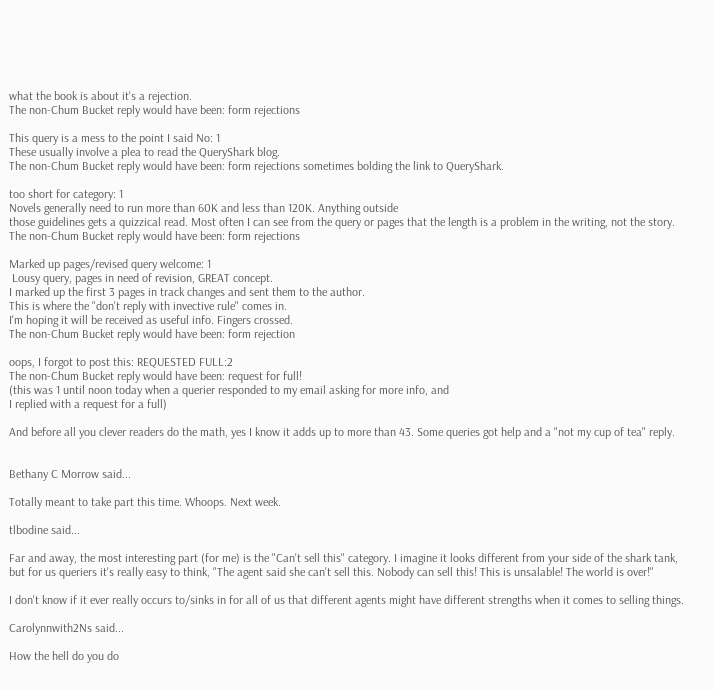what the book is about it's a rejection.
The non-Chum Bucket reply would have been: form rejections

This query is a mess to the point I said No: 1
These usually involve a plea to read the QueryShark blog.
The non-Chum Bucket reply would have been: form rejections sometimes bolding the link to QueryShark.

too short for category: 1
Novels generally need to run more than 60K and less than 120K. Anything outside
those guidelines gets a quizzical read. Most often I can see from the query or pages that the length is a problem in the writing, not the story.
The non-Chum Bucket reply would have been: form rejections

Marked up pages/revised query welcome: 1
 Lousy query, pages in need of revision, GREAT concept.
I marked up the first 3 pages in track changes and sent them to the author.
This is where the "don't reply with invective rule" comes in.
I'm hoping it will be received as useful info. Fingers crossed.
The non-Chum Bucket reply would have been: form rejection

oops, I forgot to post this: REQUESTED FULL:2
The non-Chum Bucket reply would have been: request for full!
(this was 1 until noon today when a querier responded to my email asking for more info, and
I replied with a request for a full)

And before all you clever readers do the math, yes I know it adds up to more than 43. Some queries got help and a "not my cup of tea" reply.


Bethany C Morrow said...

Totally meant to take part this time. Whoops. Next week.

tlbodine said...

Far and away, the most interesting part (for me) is the "Can't sell this" category. I imagine it looks different from your side of the shark tank, but for us queriers it's really easy to think, "The agent said she can't sell this. Nobody can sell this! This is unsalable! The world is over!"

I don't know if it ever really occurs to/sinks in for all of us that different agents might have different strengths when it comes to selling things.

Carolynnwith2Ns said...

How the hell do you do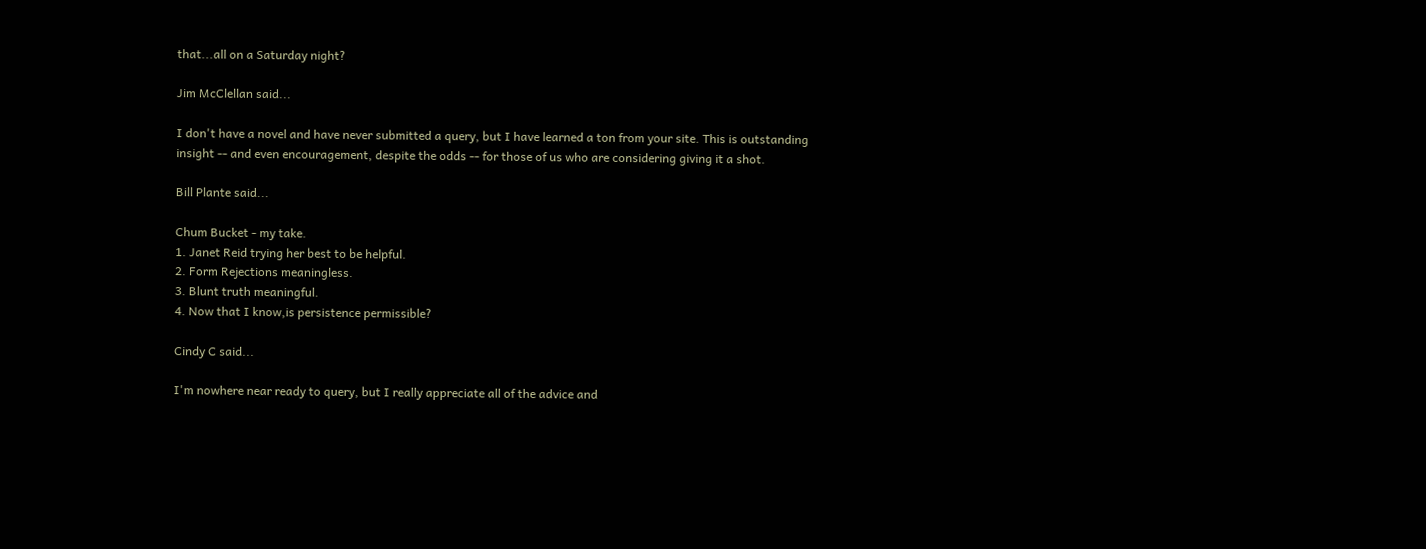that...all on a Saturday night?

Jim McClellan said...

I don't have a novel and have never submitted a query, but I have learned a ton from your site. This is outstanding insight -- and even encouragement, despite the odds -- for those of us who are considering giving it a shot.

Bill Plante said...

Chum Bucket - my take.
1. Janet Reid trying her best to be helpful.
2. Form Rejections meaningless.
3. Blunt truth meaningful.
4. Now that I know,is persistence permissible?

Cindy C said...

I'm nowhere near ready to query, but I really appreciate all of the advice and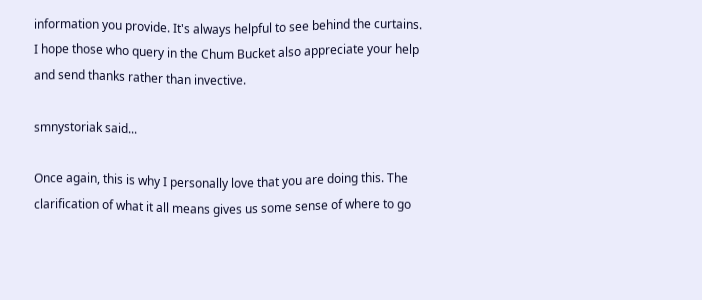information you provide. It's always helpful to see behind the curtains. I hope those who query in the Chum Bucket also appreciate your help and send thanks rather than invective.

smnystoriak said...

Once again, this is why I personally love that you are doing this. The clarification of what it all means gives us some sense of where to go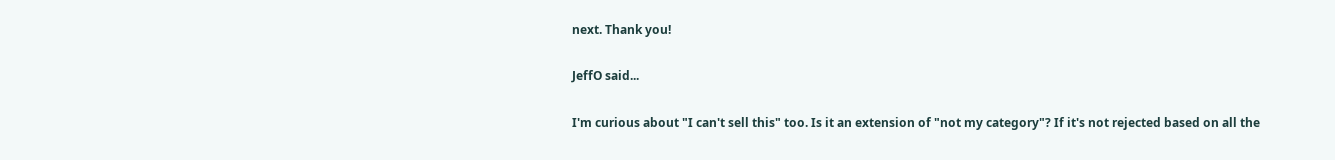next. Thank you!

JeffO said...

I'm curious about "I can't sell this" too. Is it an extension of "not my category"? If it's not rejected based on all the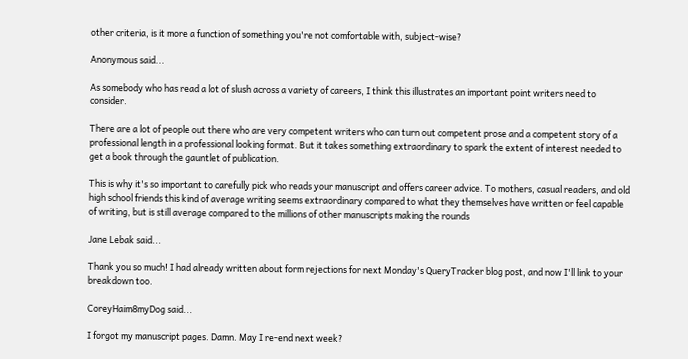other criteria, is it more a function of something you're not comfortable with, subject-wise?

Anonymous said...

As somebody who has read a lot of slush across a variety of careers, I think this illustrates an important point writers need to consider.

There are a lot of people out there who are very competent writers who can turn out competent prose and a competent story of a professional length in a professional looking format. But it takes something extraordinary to spark the extent of interest needed to get a book through the gauntlet of publication.

This is why it's so important to carefully pick who reads your manuscript and offers career advice. To mothers, casual readers, and old high school friends this kind of average writing seems extraordinary compared to what they themselves have written or feel capable of writing, but is still average compared to the millions of other manuscripts making the rounds

Jane Lebak said...

Thank you so much! I had already written about form rejections for next Monday's QueryTracker blog post, and now I'll link to your breakdown too.

CoreyHaim8myDog said...

I forgot my manuscript pages. Damn. May I re-end next week?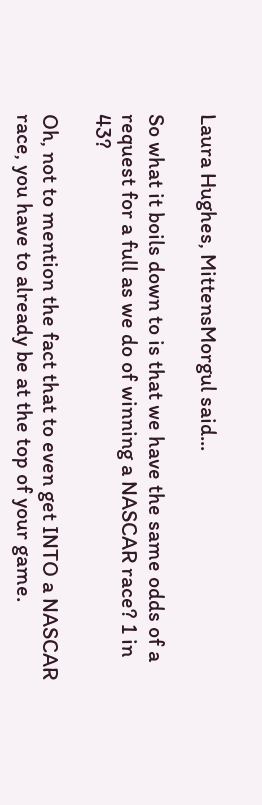Laura Hughes, MittensMorgul said...

So what it boils down to is that we have the same odds of a request for a full as we do of winning a NASCAR race? 1 in 43?

Oh, not to mention the fact that to even get INTO a NASCAR race, you have to already be at the top of your game.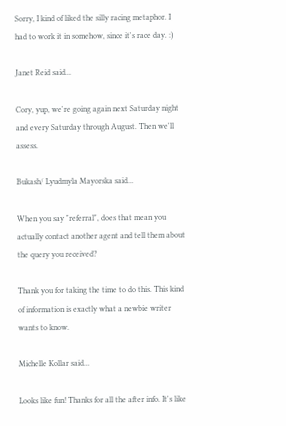Sorry, I kind of liked the silly racing metaphor. I had to work it in somehow, since it's race day. :)

Janet Reid said...

Cory, yup, we're going again next Saturday night and every Saturday through August. Then we'll assess.

Bukash/ Lyudmyla Mayorska said...

When you say "referral", does that mean you actually contact another agent and tell them about the query you received?

Thank you for taking the time to do this. This kind of information is exactly what a newbie writer wants to know.

Michelle Kollar said...

Looks like fun! Thanks for all the after info. It's like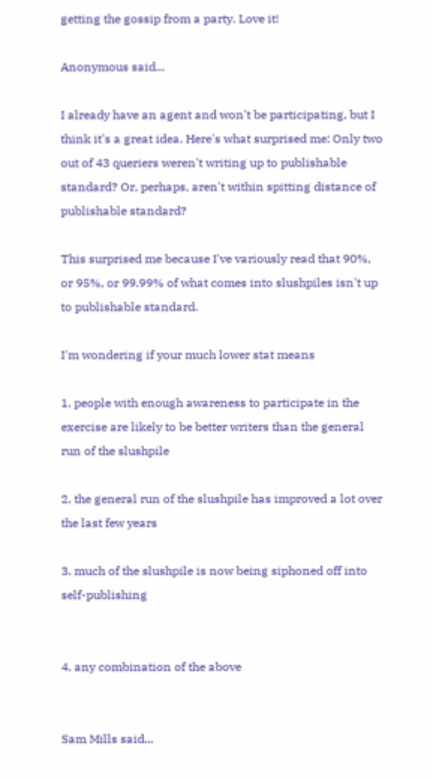getting the gossip from a party. Love it!

Anonymous said...

I already have an agent and won't be participating, but I think it's a great idea. Here's what surprised me: Only two out of 43 queriers weren't writing up to publishable standard? Or, perhaps, aren't within spitting distance of publishable standard?

This surprised me because I've variously read that 90%, or 95%, or 99.99% of what comes into slushpiles isn't up to publishable standard.

I'm wondering if your much lower stat means

1. people with enough awareness to participate in the exercise are likely to be better writers than the general run of the slushpile

2. the general run of the slushpile has improved a lot over the last few years

3. much of the slushpile is now being siphoned off into self-publishing


4. any combination of the above


Sam Mills said...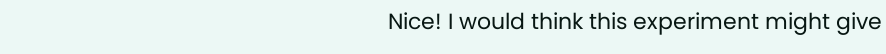Nice! I would think this experiment might give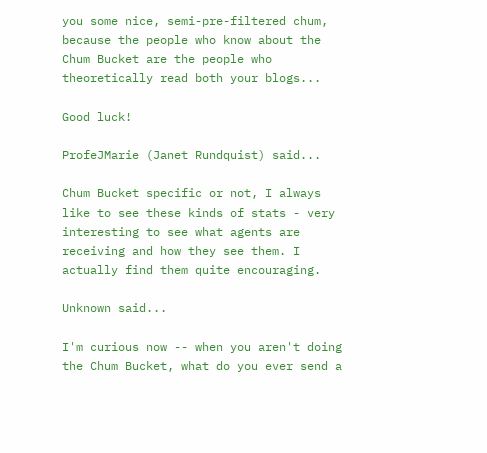you some nice, semi-pre-filtered chum, because the people who know about the Chum Bucket are the people who theoretically read both your blogs...

Good luck!

ProfeJMarie (Janet Rundquist) said...

Chum Bucket specific or not, I always like to see these kinds of stats - very interesting to see what agents are receiving and how they see them. I actually find them quite encouraging.

Unknown said...

I'm curious now -- when you aren't doing the Chum Bucket, what do you ever send a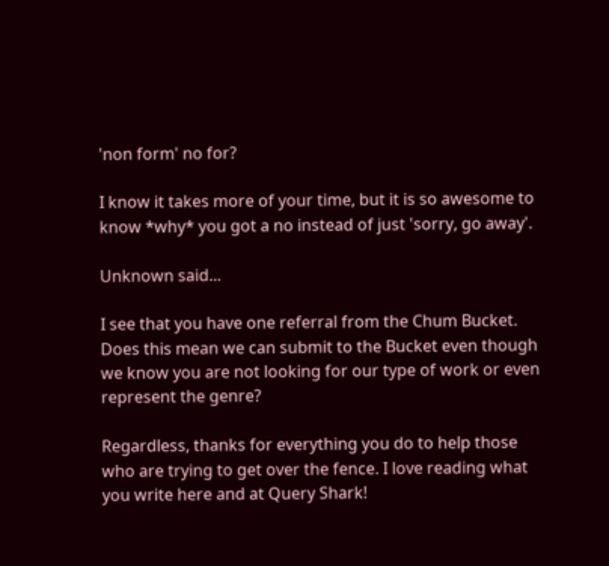'non form' no for?

I know it takes more of your time, but it is so awesome to know *why* you got a no instead of just 'sorry, go away'.

Unknown said...

I see that you have one referral from the Chum Bucket. Does this mean we can submit to the Bucket even though we know you are not looking for our type of work or even represent the genre?

Regardless, thanks for everything you do to help those who are trying to get over the fence. I love reading what you write here and at Query Shark!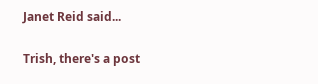Janet Reid said...

Trish, there's a post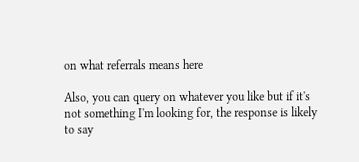on what referrals means here

Also, you can query on whatever you like but if it's not something I'm looking for, the response is likely to say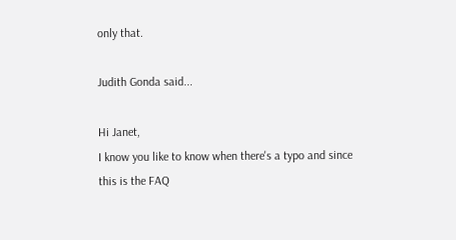only that.

Judith Gonda said...

Hi Janet,
I know you like to know when there's a typo and since this is the FAQ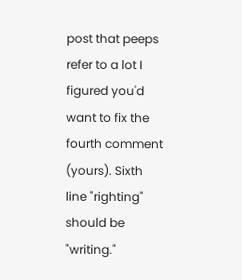post that peeps refer to a lot I figured you'd want to fix the fourth comment (yours). Sixth line "righting" should be "writing."